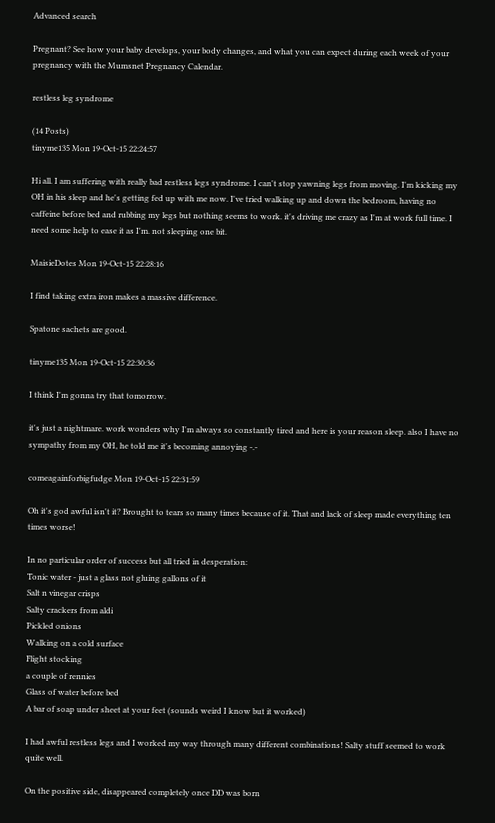Advanced search

Pregnant? See how your baby develops, your body changes, and what you can expect during each week of your pregnancy with the Mumsnet Pregnancy Calendar.

restless leg syndrome

(14 Posts)
tinyme135 Mon 19-Oct-15 22:24:57

Hi all. I am suffering with really bad restless legs syndrome. I can't stop yawning legs from moving. I'm kicking my OH in his sleep and he's getting fed up with me now. I've tried walking up and down the bedroom, having no caffeine before bed and rubbing my legs but nothing seems to work. it's driving me crazy as I'm at work full time. I need some help to ease it as I'm. not sleeping one bit.

MaisieDotes Mon 19-Oct-15 22:28:16

I find taking extra iron makes a massive difference.

Spatone sachets are good.

tinyme135 Mon 19-Oct-15 22:30:36

I think I'm gonna try that tomorrow.

it's just a nightmare. work wonders why I'm always so constantly tired and here is your reason sleep. also I have no sympathy from my OH, he told me it's becoming annoying -.-

comeagainforbigfudge Mon 19-Oct-15 22:31:59

Oh it's god awful isn't it? Brought to tears so many times because of it. That and lack of sleep made everything ten times worse!

In no particular order of success but all tried in desperation:
Tonic water - just a glass not gluing gallons of it
Salt n vinegar crisps
Salty crackers from aldi
Pickled onions
Walking on a cold surface
Flight stocking
a couple of rennies
Glass of water before bed
A bar of soap under sheet at your feet (sounds weird I know but it worked)

I had awful restless legs and I worked my way through many different combinations! Salty stuff seemed to work quite well.

On the positive side, disappeared completely once DD was born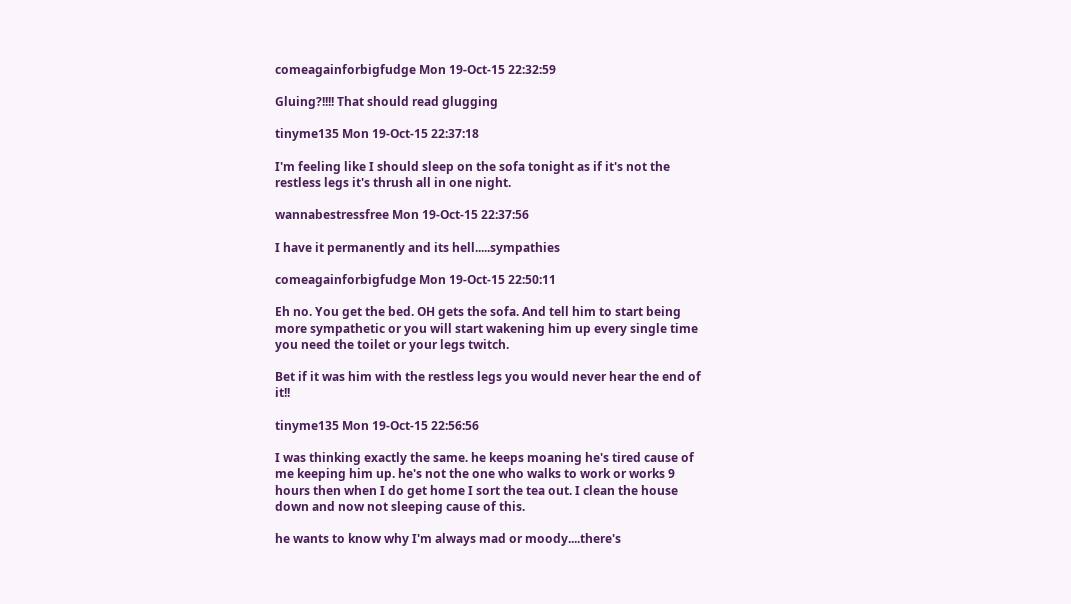comeagainforbigfudge Mon 19-Oct-15 22:32:59

Gluing?!!!! That should read glugging

tinyme135 Mon 19-Oct-15 22:37:18

I'm feeling like I should sleep on the sofa tonight as if it's not the restless legs it's thrush all in one night.

wannabestressfree Mon 19-Oct-15 22:37:56

I have it permanently and its hell.....sympathies

comeagainforbigfudge Mon 19-Oct-15 22:50:11

Eh no. You get the bed. OH gets the sofa. And tell him to start being more sympathetic or you will start wakening him up every single time you need the toilet or your legs twitch.

Bet if it was him with the restless legs you would never hear the end of it!!

tinyme135 Mon 19-Oct-15 22:56:56

I was thinking exactly the same. he keeps moaning he's tired cause of me keeping him up. he's not the one who walks to work or works 9 hours then when I do get home I sort the tea out. I clean the house down and now not sleeping cause of this.

he wants to know why I'm always mad or moody....there's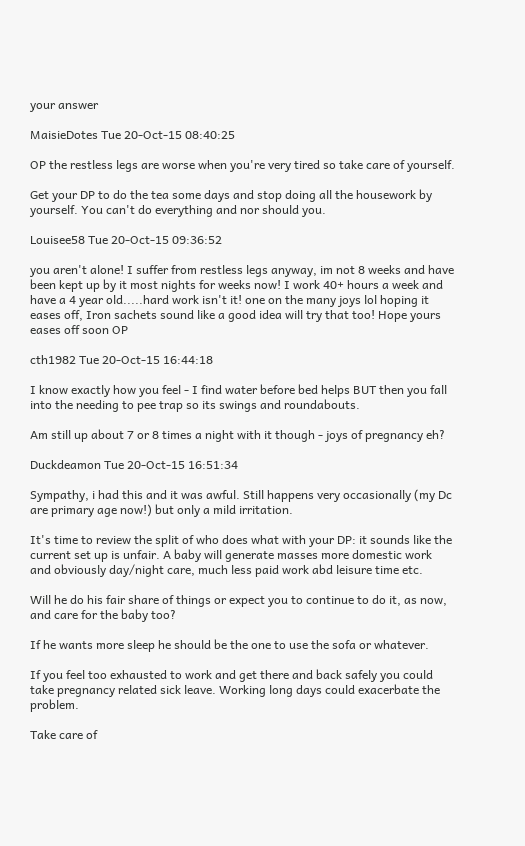your answer

MaisieDotes Tue 20-Oct-15 08:40:25

OP the restless legs are worse when you're very tired so take care of yourself.

Get your DP to do the tea some days and stop doing all the housework by yourself. You can't do everything and nor should you.

Louisee58 Tue 20-Oct-15 09:36:52

you aren't alone! I suffer from restless legs anyway, im not 8 weeks and have been kept up by it most nights for weeks now! I work 40+ hours a week and have a 4 year old.....hard work isn't it! one on the many joys lol hoping it eases off, Iron sachets sound like a good idea will try that too! Hope yours eases off soon OP

cth1982 Tue 20-Oct-15 16:44:18

I know exactly how you feel - I find water before bed helps BUT then you fall into the needing to pee trap so its swings and roundabouts.

Am still up about 7 or 8 times a night with it though - joys of pregnancy eh?

Duckdeamon Tue 20-Oct-15 16:51:34

Sympathy, i had this and it was awful. Still happens very occasionally (my Dc are primary age now!) but only a mild irritation.

It's time to review the split of who does what with your DP: it sounds like the current set up is unfair. A baby will generate masses more domestic work and obviously day/night care, much less paid work abd leisure time etc.

Will he do his fair share of things or expect you to continue to do it, as now, and care for the baby too?

If he wants more sleep he should be the one to use the sofa or whatever.

If you feel too exhausted to work and get there and back safely you could take pregnancy related sick leave. Working long days could exacerbate the problem.

Take care of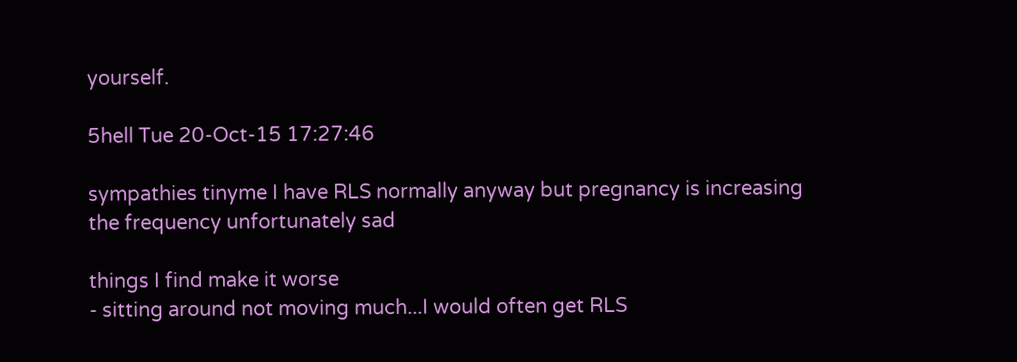yourself.

5hell Tue 20-Oct-15 17:27:46

sympathies tinyme I have RLS normally anyway but pregnancy is increasing the frequency unfortunately sad

things I find make it worse
- sitting around not moving much...I would often get RLS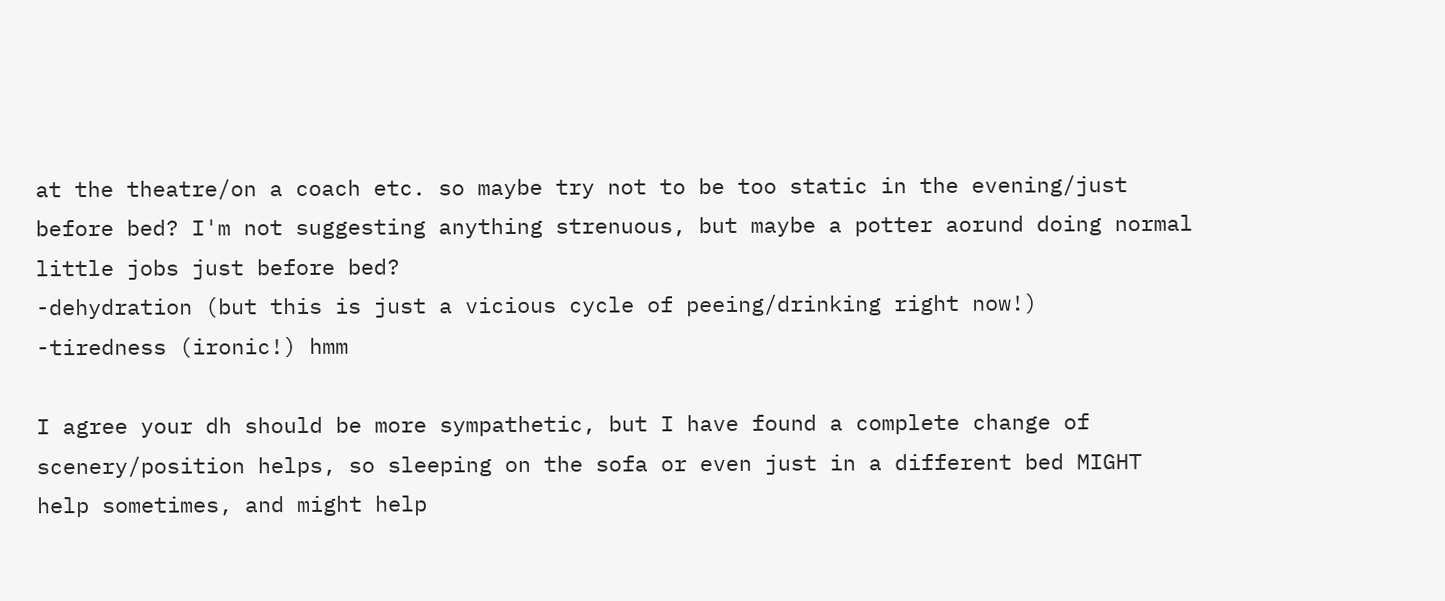at the theatre/on a coach etc. so maybe try not to be too static in the evening/just before bed? I'm not suggesting anything strenuous, but maybe a potter aorund doing normal little jobs just before bed?
-dehydration (but this is just a vicious cycle of peeing/drinking right now!)
-tiredness (ironic!) hmm

I agree your dh should be more sympathetic, but I have found a complete change of scenery/position helps, so sleeping on the sofa or even just in a different bed MIGHT help sometimes, and might help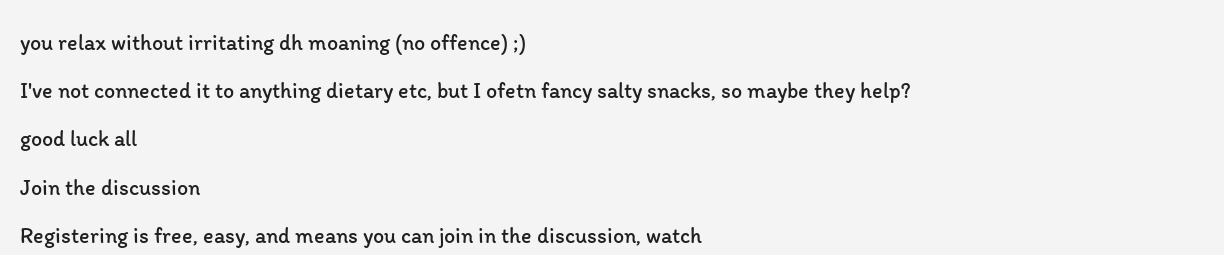you relax without irritating dh moaning (no offence) ;)

I've not connected it to anything dietary etc, but I ofetn fancy salty snacks, so maybe they help?

good luck all

Join the discussion

Registering is free, easy, and means you can join in the discussion, watch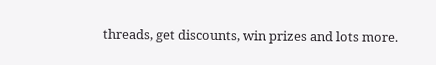threads, get discounts, win prizes and lots more.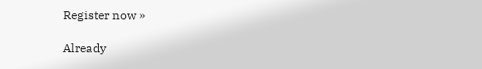Register now »

Already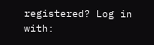registered? Log in with: